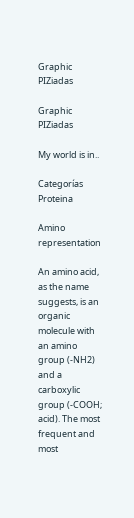Graphic PIZiadas

Graphic PIZiadas

My world is in..

Categorías Proteina

Amino representation

An amino acid, as the name suggests, is an organic molecule with an amino group (-NH2) and a carboxylic group (-COOH; acid). The most frequent and most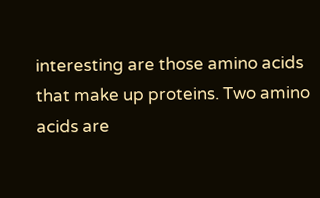interesting are those amino acids that make up proteins. Two amino acids are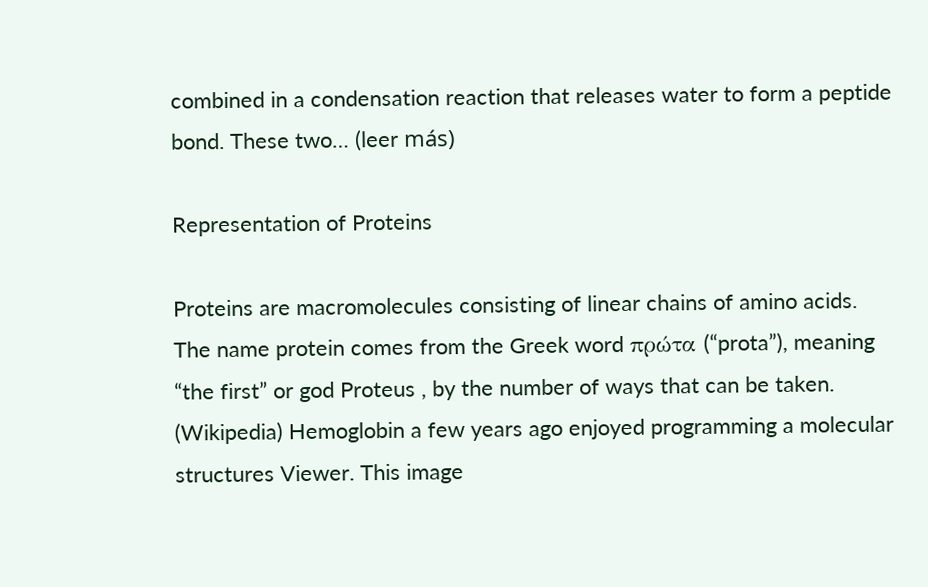combined in a condensation reaction that releases water to form a peptide bond. These two… (leer más)

Representation of Proteins

Proteins are macromolecules consisting of linear chains of amino acids. The name protein comes from the Greek word πρώτα (“prota”), meaning “the first” or god Proteus , by the number of ways that can be taken. (Wikipedia) Hemoglobin a few years ago enjoyed programming a molecular structures Viewer. This image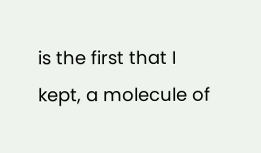is the first that I kept, a molecule of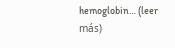hemoglobin… (leer más)